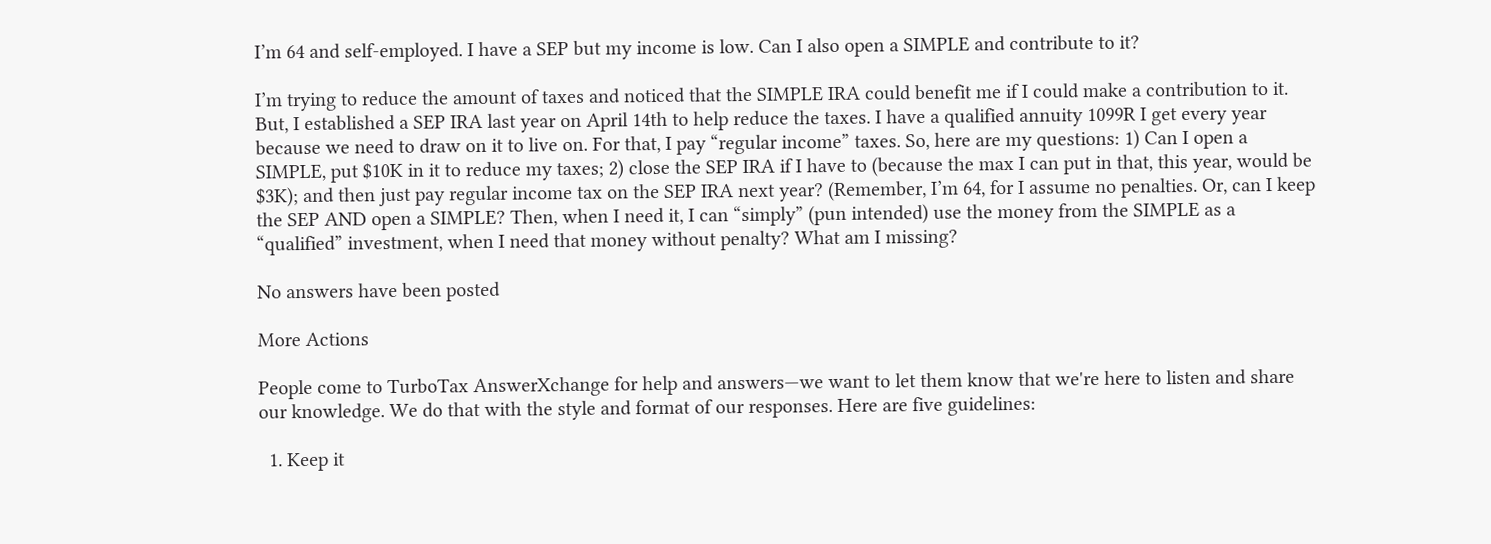I’m 64 and self-employed. I have a SEP but my income is low. Can I also open a SIMPLE and contribute to it?

I’m trying to reduce the amount of taxes and noticed that the SIMPLE IRA could benefit me if I could make a contribution to it. But, I established a SEP IRA last year on April 14th to help reduce the taxes. I have a qualified annuity 1099R I get every year because we need to draw on it to live on. For that, I pay “regular income” taxes. So, here are my questions: 1) Can I open a SIMPLE, put $10K in it to reduce my taxes; 2) close the SEP IRA if I have to (because the max I can put in that, this year, would be $3K); and then just pay regular income tax on the SEP IRA next year? (Remember, I’m 64, for I assume no penalties. Or, can I keep the SEP AND open a SIMPLE? Then, when I need it, I can “simply” (pun intended) use the money from the SIMPLE as a “qualified” investment, when I need that money without penalty? What am I missing?

No answers have been posted

More Actions

People come to TurboTax AnswerXchange for help and answers—we want to let them know that we're here to listen and share our knowledge. We do that with the style and format of our responses. Here are five guidelines:

  1. Keep it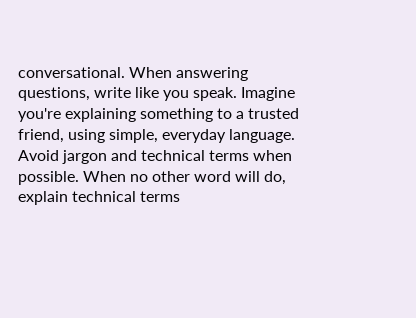conversational. When answering questions, write like you speak. Imagine you're explaining something to a trusted friend, using simple, everyday language. Avoid jargon and technical terms when possible. When no other word will do, explain technical terms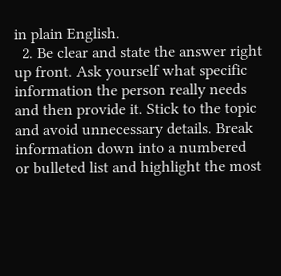in plain English.
  2. Be clear and state the answer right up front. Ask yourself what specific information the person really needs and then provide it. Stick to the topic and avoid unnecessary details. Break information down into a numbered or bulleted list and highlight the most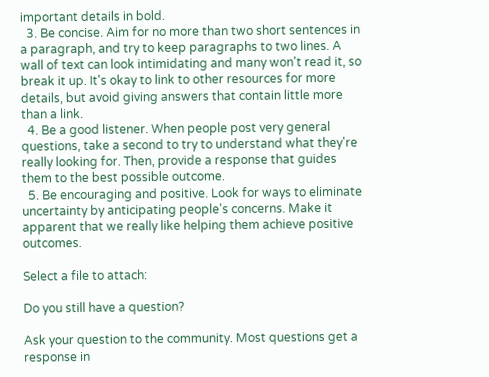important details in bold.
  3. Be concise. Aim for no more than two short sentences in a paragraph, and try to keep paragraphs to two lines. A wall of text can look intimidating and many won't read it, so break it up. It's okay to link to other resources for more details, but avoid giving answers that contain little more than a link.
  4. Be a good listener. When people post very general questions, take a second to try to understand what they're really looking for. Then, provide a response that guides them to the best possible outcome.
  5. Be encouraging and positive. Look for ways to eliminate uncertainty by anticipating people's concerns. Make it apparent that we really like helping them achieve positive outcomes.

Select a file to attach:

Do you still have a question?

Ask your question to the community. Most questions get a response in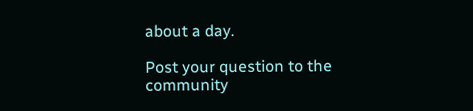about a day.

Post your question to the community